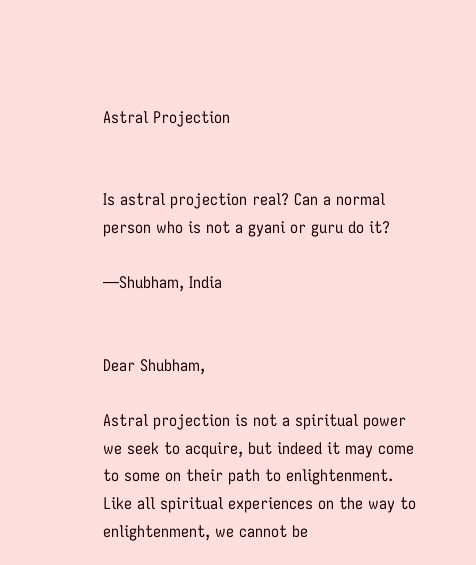Astral Projection


Is astral projection real? Can a normal person who is not a gyani or guru do it?

—Shubham, India


Dear Shubham,

Astral projection is not a spiritual power we seek to acquire, but indeed it may come to some on their path to enlightenment. Like all spiritual experiences on the way to enlightenment, we cannot be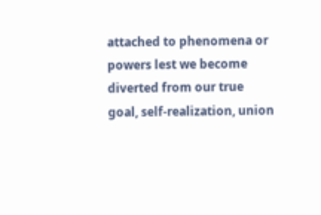attached to phenomena or powers lest we become diverted from our true goal, self-realization, union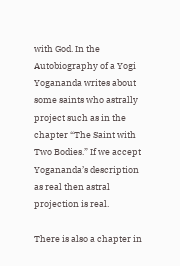with God. In the Autobiography of a Yogi Yogananda writes about some saints who astrally project such as in the chapter “The Saint with Two Bodies.” If we accept Yogananda’s description as real then astral projection is real.

There is also a chapter in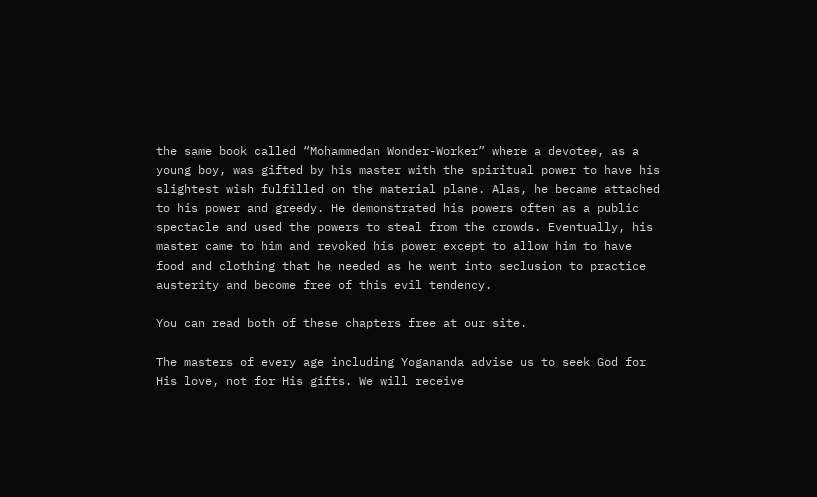the same book called “Mohammedan Wonder-Worker” where a devotee, as a young boy, was gifted by his master with the spiritual power to have his slightest wish fulfilled on the material plane. Alas, he became attached to his power and greedy. He demonstrated his powers often as a public spectacle and used the powers to steal from the crowds. Eventually, his master came to him and revoked his power except to allow him to have food and clothing that he needed as he went into seclusion to practice austerity and become free of this evil tendency.

You can read both of these chapters free at our site.

The masters of every age including Yogananda advise us to seek God for His love, not for His gifts. We will receive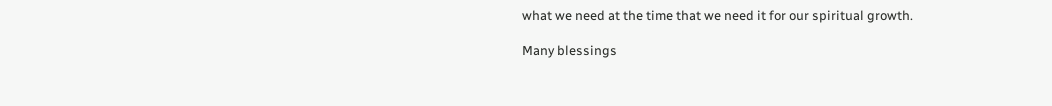what we need at the time that we need it for our spiritual growth.

Many blessings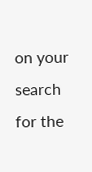on your search for the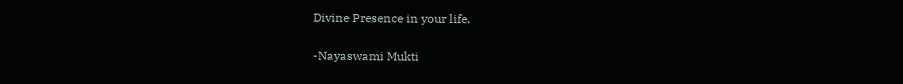Divine Presence in your life.

-Nayaswami Mukti